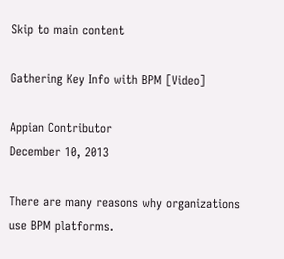Skip to main content

Gathering Key Info with BPM [Video]

Appian Contributor
December 10, 2013

There are many reasons why organizations use BPM platforms.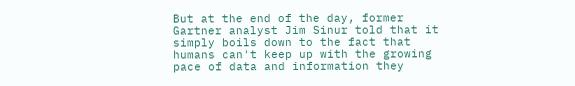But at the end of the day, former Gartner analyst Jim Sinur told that it simply boils down to the fact that humans can't keep up with the growing pace of data and information they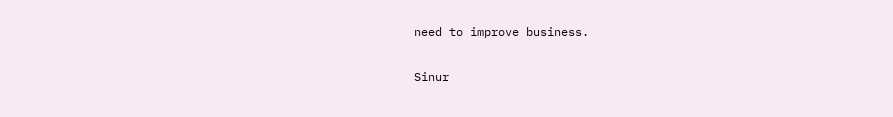need to improve business.

Sinur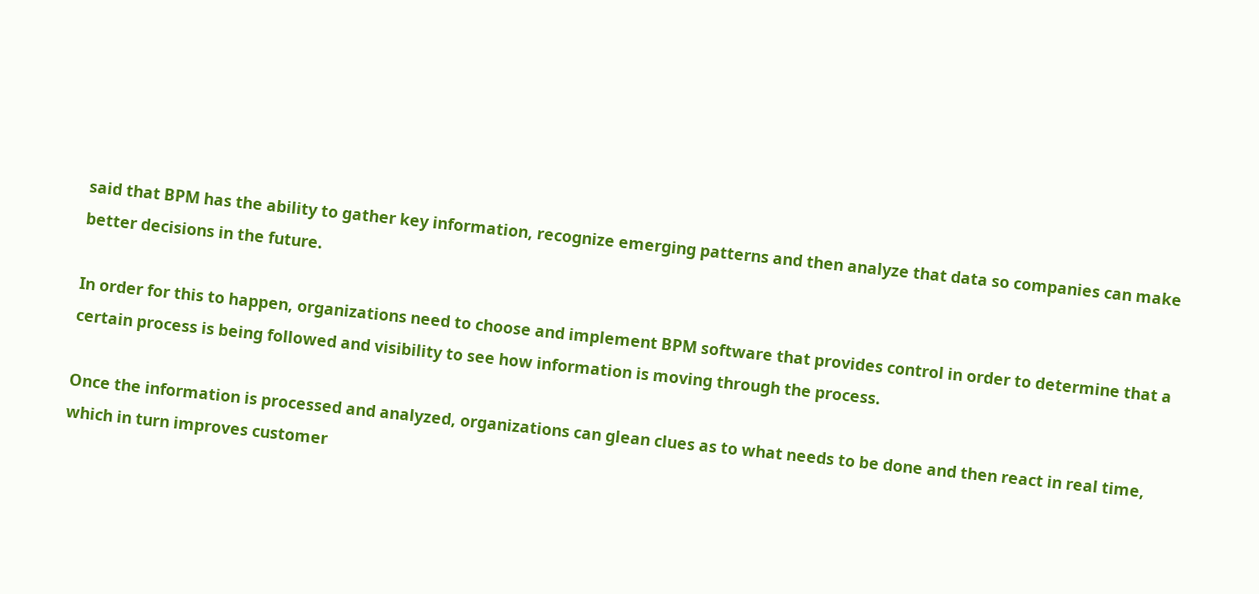said that BPM has the ability to gather key information, recognize emerging patterns and then analyze that data so companies can make better decisions in the future.

In order for this to happen, organizations need to choose and implement BPM software that provides control in order to determine that a certain process is being followed and visibility to see how information is moving through the process.

Once the information is processed and analyzed, organizations can glean clues as to what needs to be done and then react in real time, which in turn improves customer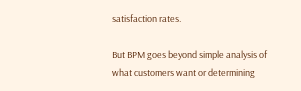satisfaction rates.

But BPM goes beyond simple analysis of what customers want or determining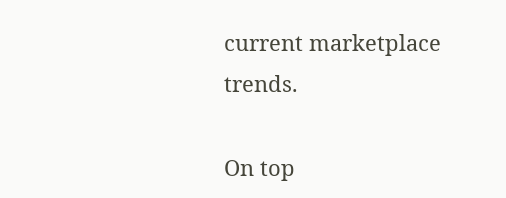current marketplace trends.

On top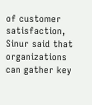of customer satisfaction, Sinur said that organizations can gather key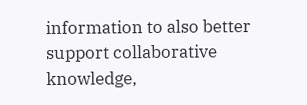information to also better support collaborative knowledge,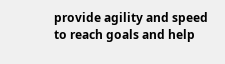provide agility and speed to reach goals and help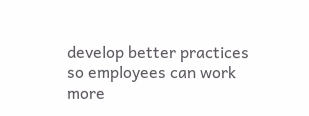develop better practices so employees can work more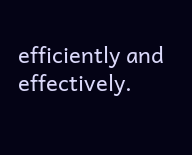efficiently and effectively.